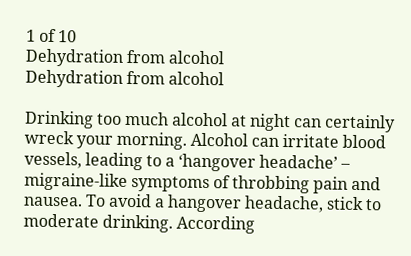1 of 10
Dehydration from alcohol
Dehydration from alcohol

Drinking too much alcohol at night can certainly wreck your morning. Alcohol can irritate blood vessels, leading to a ‘hangover headache’ – migraine-like symptoms of throbbing pain and nausea. To avoid a hangover headache, stick to moderate drinking. According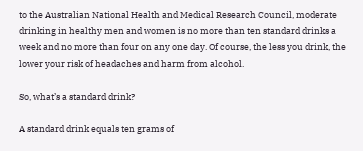to the Australian National Health and Medical Research Council, moderate drinking in healthy men and women is no more than ten standard drinks a week and no more than four on any one day. Of course, the less you drink, the lower your risk of headaches and harm from alcohol.

So, what’s a standard drink?

A standard drink equals ten grams of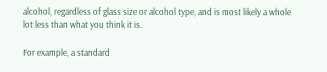alcohol, regardless of glass size or alcohol type, and is most likely a whole lot less than what you think it is.

For example, a standard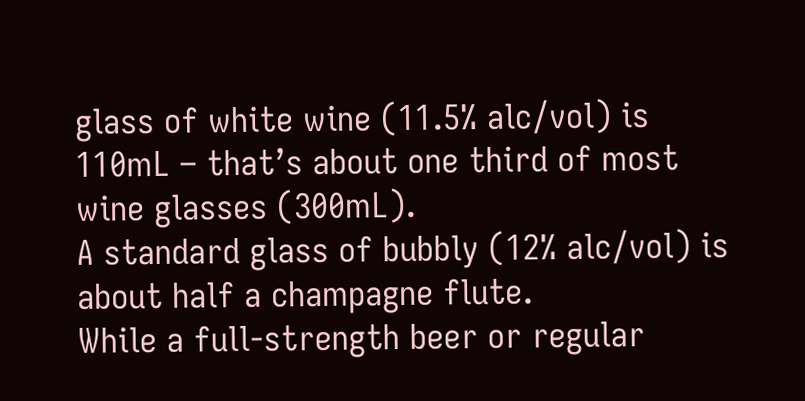glass of white wine (11.5% alc/vol) is 110mL – that’s about one third of most wine glasses (300mL).
A standard glass of bubbly (12% alc/vol) is about half a champagne flute.
While a full-strength beer or regular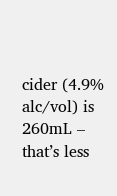cider (4.9% alc/vol) is 260mL – that’s less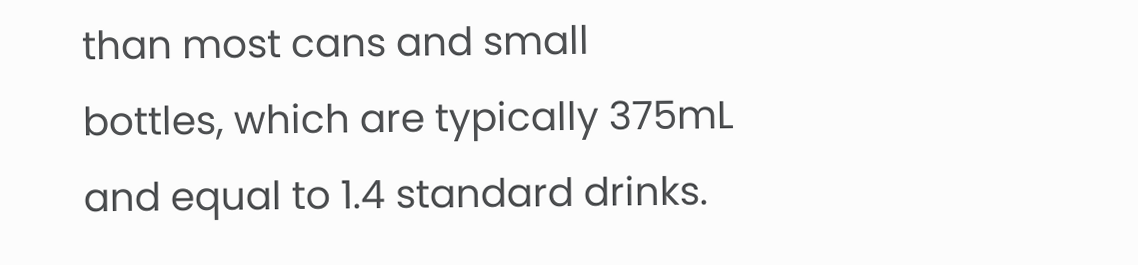than most cans and small bottles, which are typically 375mL and equal to 1.4 standard drinks.